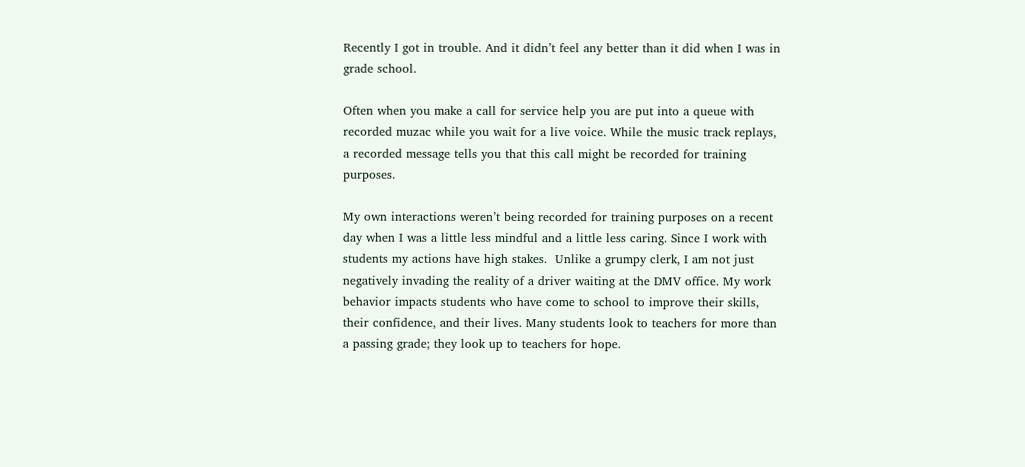Recently I got in trouble. And it didn’t feel any better than it did when I was in grade school.

Often when you make a call for service help you are put into a queue with recorded muzac while you wait for a live voice. While the music track replays, a recorded message tells you that this call might be recorded for training purposes.

My own interactions weren’t being recorded for training purposes on a recent day when I was a little less mindful and a little less caring. Since I work with students my actions have high stakes.  Unlike a grumpy clerk, I am not just negatively invading the reality of a driver waiting at the DMV office. My work behavior impacts students who have come to school to improve their skills, their confidence, and their lives. Many students look to teachers for more than a passing grade; they look up to teachers for hope.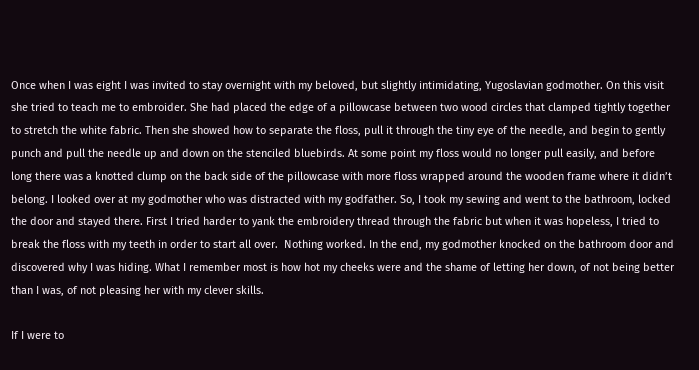Once when I was eight I was invited to stay overnight with my beloved, but slightly intimidating, Yugoslavian godmother. On this visit she tried to teach me to embroider. She had placed the edge of a pillowcase between two wood circles that clamped tightly together to stretch the white fabric. Then she showed how to separate the floss, pull it through the tiny eye of the needle, and begin to gently punch and pull the needle up and down on the stenciled bluebirds. At some point my floss would no longer pull easily, and before long there was a knotted clump on the back side of the pillowcase with more floss wrapped around the wooden frame where it didn’t belong. I looked over at my godmother who was distracted with my godfather. So, I took my sewing and went to the bathroom, locked the door and stayed there. First I tried harder to yank the embroidery thread through the fabric but when it was hopeless, I tried to break the floss with my teeth in order to start all over.  Nothing worked. In the end, my godmother knocked on the bathroom door and discovered why I was hiding. What I remember most is how hot my cheeks were and the shame of letting her down, of not being better than I was, of not pleasing her with my clever skills.

If I were to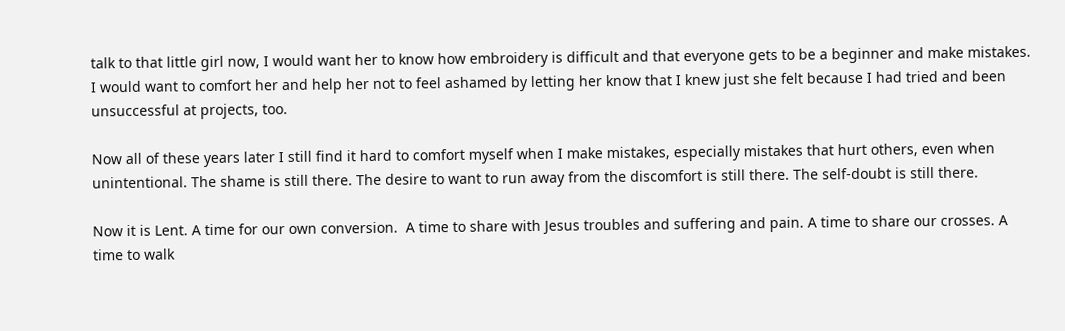talk to that little girl now, I would want her to know how embroidery is difficult and that everyone gets to be a beginner and make mistakes. I would want to comfort her and help her not to feel ashamed by letting her know that I knew just she felt because I had tried and been unsuccessful at projects, too.

Now all of these years later I still find it hard to comfort myself when I make mistakes, especially mistakes that hurt others, even when unintentional. The shame is still there. The desire to want to run away from the discomfort is still there. The self-doubt is still there.

Now it is Lent. A time for our own conversion.  A time to share with Jesus troubles and suffering and pain. A time to share our crosses. A time to walk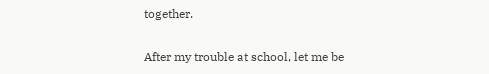together.

After my trouble at school, let me be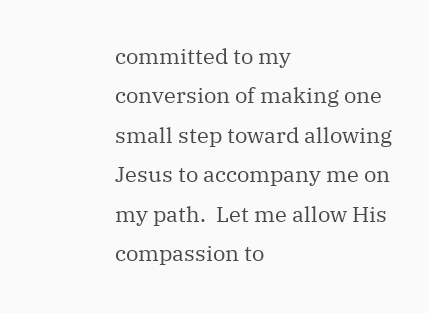committed to my conversion of making one small step toward allowing Jesus to accompany me on my path.  Let me allow His compassion to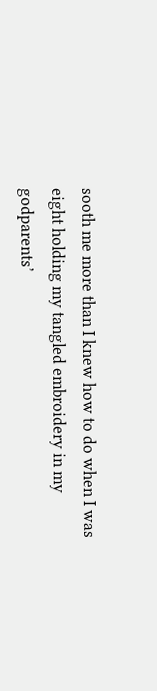sooth me more than I knew how to do when I was eight holding my tangled embroidery in my godparents’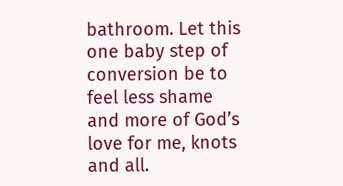bathroom. Let this one baby step of conversion be to feel less shame and more of God’s love for me, knots and all.